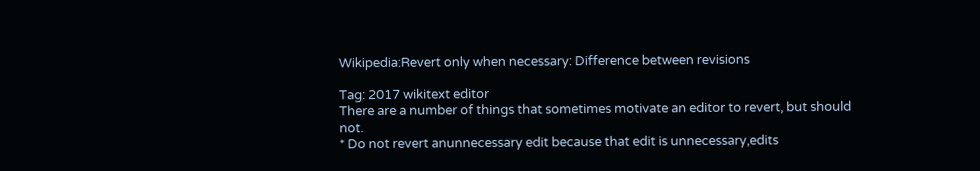Wikipedia:Revert only when necessary: Difference between revisions

Tag: 2017 wikitext editor
There are a number of things that sometimes motivate an editor to revert, but should not.
* Do not revert anunnecessary edit because that edit is unnecessary,edits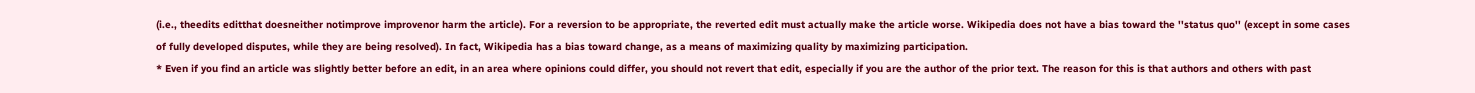(i.e., theedits editthat doesneither notimprove improvenor harm the article). For a reversion to be appropriate, the reverted edit must actually make the article worse. Wikipedia does not have a bias toward the ''status quo'' (except in some cases of fully developed disputes, while they are being resolved). In fact, Wikipedia has a bias toward change, as a means of maximizing quality by maximizing participation.
* Even if you find an article was slightly better before an edit, in an area where opinions could differ, you should not revert that edit, especially if you are the author of the prior text. The reason for this is that authors and others with past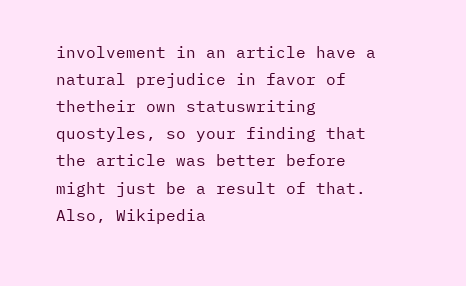involvement in an article have a natural prejudice in favor of thetheir own statuswriting quostyles, so your finding that the article was better before might just be a result of that. Also, Wikipedia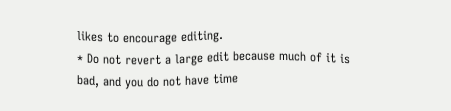likes to encourage editing.
* Do not revert a large edit because much of it is bad, and you do not have time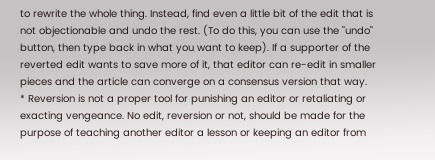to rewrite the whole thing. Instead, find even a little bit of the edit that is not objectionable and undo the rest. (To do this, you can use the "undo" button, then type back in what you want to keep). If a supporter of the reverted edit wants to save more of it, that editor can re-edit in smaller pieces and the article can converge on a consensus version that way.
* Reversion is not a proper tool for punishing an editor or retaliating or exacting vengeance. No edit, reversion or not, should be made for the purpose of teaching another editor a lesson or keeping an editor from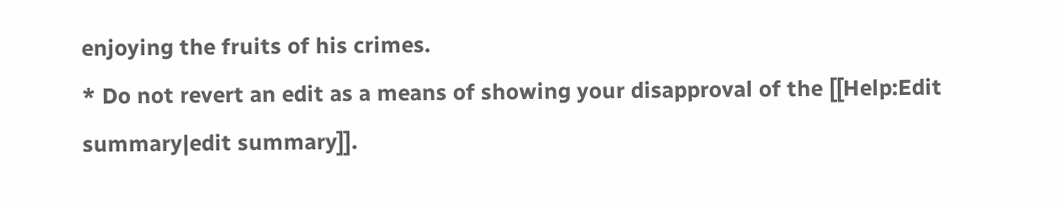enjoying the fruits of his crimes.
* Do not revert an edit as a means of showing your disapproval of the [[Help:Edit summary|edit summary]].